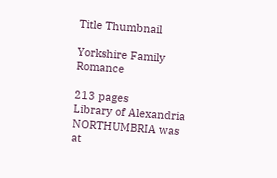Title Thumbnail

Yorkshire Family Romance

213 pages
Library of Alexandria
NORTHUMBRIA was at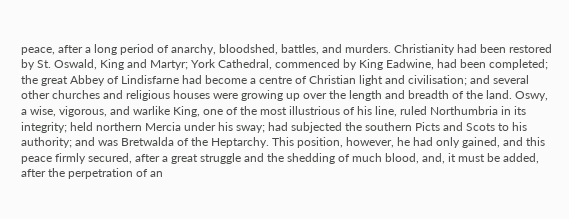peace, after a long period of anarchy, bloodshed, battles, and murders. Christianity had been restored by St. Oswald, King and Martyr; York Cathedral, commenced by King Eadwine, had been completed; the great Abbey of Lindisfarne had become a centre of Christian light and civilisation; and several other churches and religious houses were growing up over the length and breadth of the land. Oswy, a wise, vigorous, and warlike King, one of the most illustrious of his line, ruled Northumbria in its integrity; held northern Mercia under his sway; had subjected the southern Picts and Scots to his authority; and was Bretwalda of the Heptarchy. This position, however, he had only gained, and this peace firmly secured, after a great struggle and the shedding of much blood, and, it must be added, after the perpetration of an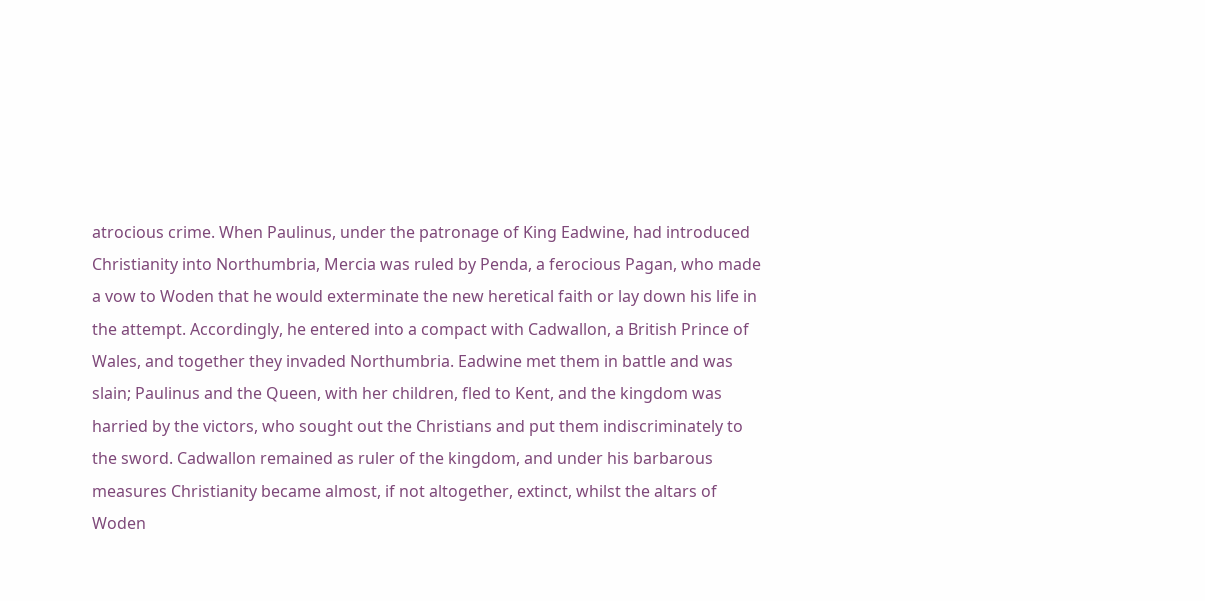atrocious crime. When Paulinus, under the patronage of King Eadwine, had introduced Christianity into Northumbria, Mercia was ruled by Penda, a ferocious Pagan, who made a vow to Woden that he would exterminate the new heretical faith or lay down his life in the attempt. Accordingly, he entered into a compact with Cadwallon, a British Prince of Wales, and together they invaded Northumbria. Eadwine met them in battle and was slain; Paulinus and the Queen, with her children, fled to Kent, and the kingdom was harried by the victors, who sought out the Christians and put them indiscriminately to the sword. Cadwallon remained as ruler of the kingdom, and under his barbarous measures Christianity became almost, if not altogether, extinct, whilst the altars of Woden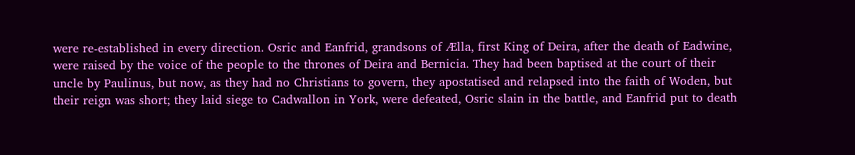were re-established in every direction. Osric and Eanfrid, grandsons of Ælla, first King of Deira, after the death of Eadwine, were raised by the voice of the people to the thrones of Deira and Bernicia. They had been baptised at the court of their uncle by Paulinus, but now, as they had no Christians to govern, they apostatised and relapsed into the faith of Woden, but their reign was short; they laid siege to Cadwallon in York, were defeated, Osric slain in the battle, and Eanfrid put to death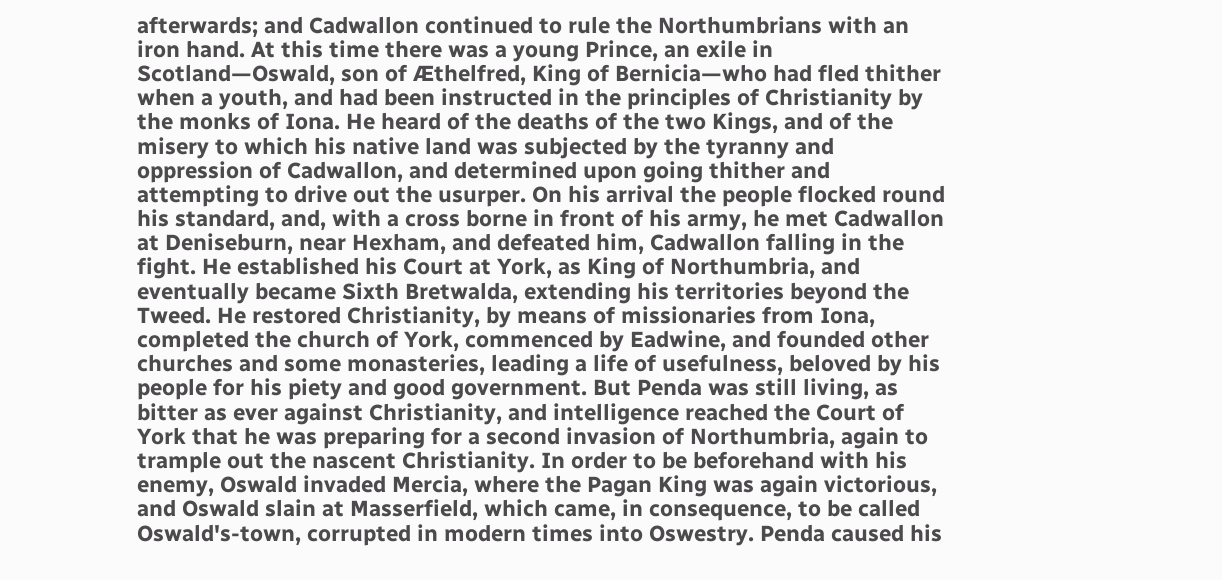afterwards; and Cadwallon continued to rule the Northumbrians with an iron hand. At this time there was a young Prince, an exile in Scotland—Oswald, son of Æthelfred, King of Bernicia—who had fled thither when a youth, and had been instructed in the principles of Christianity by the monks of Iona. He heard of the deaths of the two Kings, and of the misery to which his native land was subjected by the tyranny and oppression of Cadwallon, and determined upon going thither and attempting to drive out the usurper. On his arrival the people flocked round his standard, and, with a cross borne in front of his army, he met Cadwallon at Deniseburn, near Hexham, and defeated him, Cadwallon falling in the fight. He established his Court at York, as King of Northumbria, and eventually became Sixth Bretwalda, extending his territories beyond the Tweed. He restored Christianity, by means of missionaries from Iona, completed the church of York, commenced by Eadwine, and founded other churches and some monasteries, leading a life of usefulness, beloved by his people for his piety and good government. But Penda was still living, as bitter as ever against Christianity, and intelligence reached the Court of York that he was preparing for a second invasion of Northumbria, again to trample out the nascent Christianity. In order to be beforehand with his enemy, Oswald invaded Mercia, where the Pagan King was again victorious, and Oswald slain at Masserfield, which came, in consequence, to be called Oswald's-town, corrupted in modern times into Oswestry. Penda caused his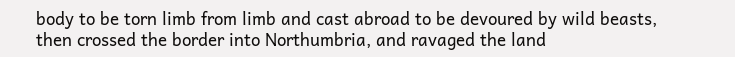body to be torn limb from limb and cast abroad to be devoured by wild beasts, then crossed the border into Northumbria, and ravaged the land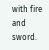with fire and sword.